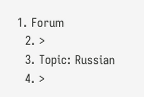1. Forum
  2. >
  3. Topic: Russian
  4. >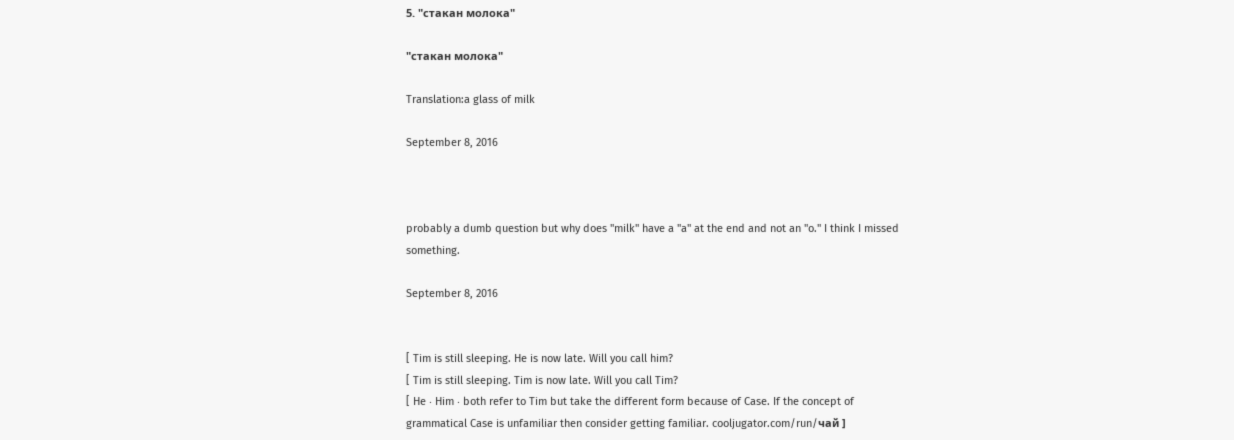5. "стакан молока"

"стакан молока"

Translation:a glass of milk

September 8, 2016



probably a dumb question but why does "milk" have a "a" at the end and not an "o." I think I missed something.

September 8, 2016


[ Tim is still sleeping. He is now late. Will you call him?
[ Tim is still sleeping. Tim is now late. Will you call Tim?
[ He ‧ Him ‧ both refer to Tim but take the different form because of Case. If the concept of grammatical Case is unfamiliar then consider getting familiar. cooljugator.com/run/чай ]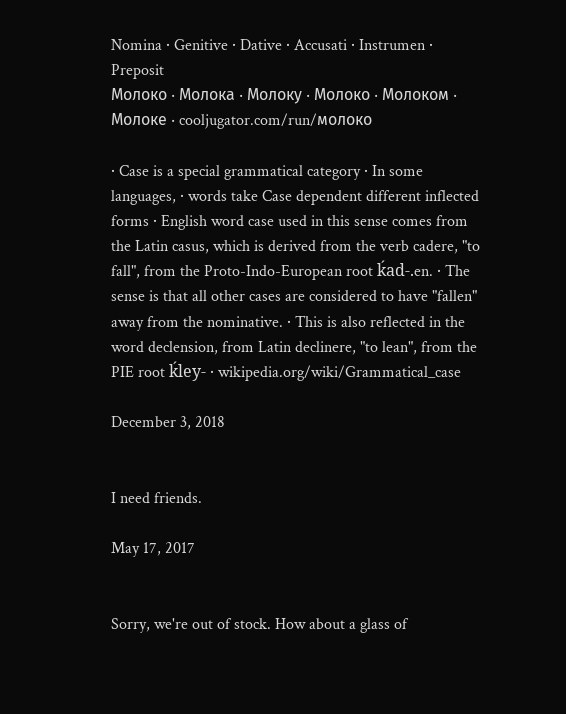Nomina ‧ Genitive ‧ Dative ‧ Accusati ‧ Instrumen ‧ Preposit
Молоко ‧ Молока ‧ Молоку ‧ Молоко ‧ Молоком ‧ Молоке ‧ cooljugator.com/run/молоко

‧ Case is a special grammatical category ‧ In some languages, ‧ words take Case dependent different inflected forms ‧ English word case used in this sense comes from the Latin casus, which is derived from the verb cadere, "to fall", from the Proto-Indo-European root ḱad-.en. ‧ The sense is that all other cases are considered to have "fallen" away from the nominative. ‧ This is also reflected in the word declension, from Latin declinere, "to lean", from the PIE root ḱley- ‧ wikipedia.org/wiki/Grammatical_case

December 3, 2018


I need friends.

May 17, 2017


Sorry, we're out of stock. How about a glass of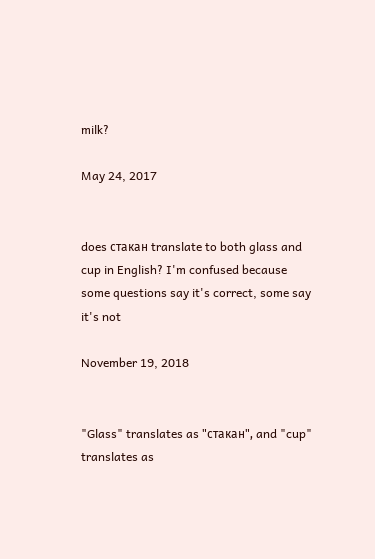milk?

May 24, 2017


does стакан translate to both glass and cup in English? I'm confused because some questions say it's correct, some say it's not

November 19, 2018


"Glass" translates as "стакан", and "cup" translates as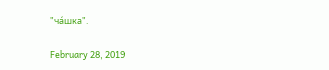"ча́шка".

February 28, 2019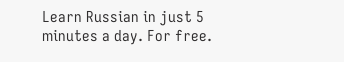Learn Russian in just 5 minutes a day. For free.